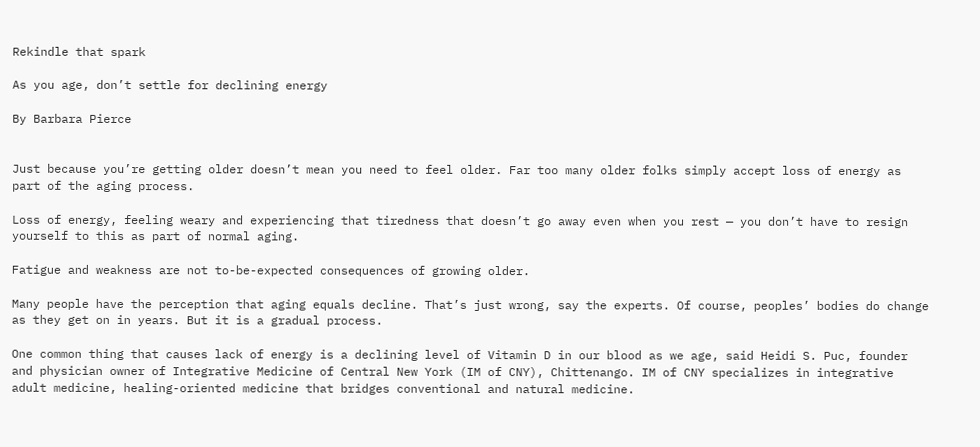Rekindle that spark

As you age, don’t settle for declining energy

By Barbara Pierce


Just because you’re getting older doesn’t mean you need to feel older. Far too many older folks simply accept loss of energy as part of the aging process.

Loss of energy, feeling weary and experiencing that tiredness that doesn’t go away even when you rest — you don’t have to resign yourself to this as part of normal aging.

Fatigue and weakness are not to-be-expected consequences of growing older.

Many people have the perception that aging equals decline. That’s just wrong, say the experts. Of course, peoples’ bodies do change as they get on in years. But it is a gradual process.

One common thing that causes lack of energy is a declining level of Vitamin D in our blood as we age, said Heidi S. Puc, founder and physician owner of Integrative Medicine of Central New York (IM of CNY), Chittenango. IM of CNY specializes in integrative adult medicine, healing-oriented medicine that bridges conventional and natural medicine.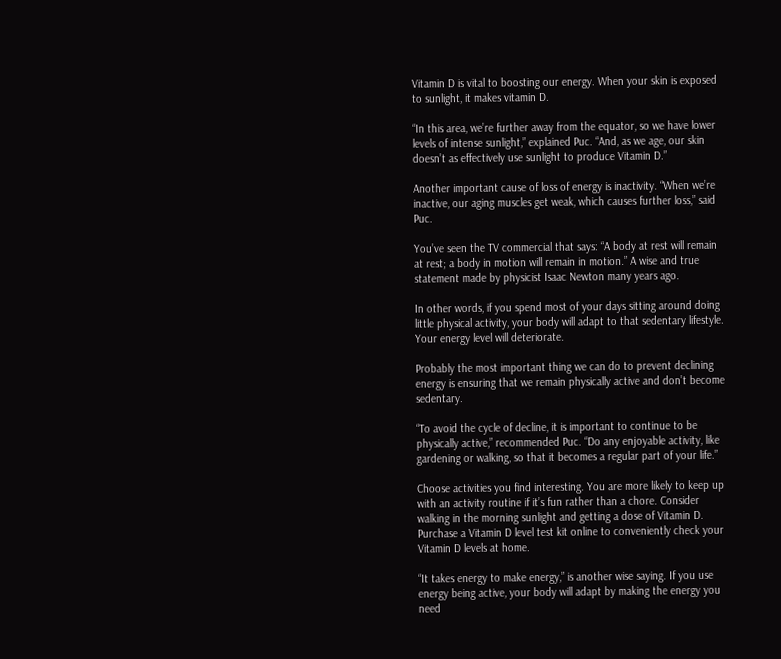Vitamin D is vital to boosting our energy. When your skin is exposed to sunlight, it makes vitamin D.

“In this area, we’re further away from the equator, so we have lower levels of intense sunlight,” explained Puc. “And, as we age, our skin doesn’t as effectively use sunlight to produce Vitamin D.”

Another important cause of loss of energy is inactivity. “When we’re inactive, our aging muscles get weak, which causes further loss,” said Puc.

You’ve seen the TV commercial that says: “A body at rest will remain at rest; a body in motion will remain in motion.” A wise and true statement made by physicist Isaac Newton many years ago.

In other words, if you spend most of your days sitting around doing little physical activity, your body will adapt to that sedentary lifestyle. Your energy level will deteriorate.

Probably the most important thing we can do to prevent declining energy is ensuring that we remain physically active and don’t become sedentary.

“To avoid the cycle of decline, it is important to continue to be physically active,” recommended Puc. “Do any enjoyable activity, like gardening or walking, so that it becomes a regular part of your life.”

Choose activities you find interesting. You are more likely to keep up with an activity routine if it’s fun rather than a chore. Consider walking in the morning sunlight and getting a dose of Vitamin D. Purchase a Vitamin D level test kit online to conveniently check your Vitamin D levels at home.

“It takes energy to make energy,” is another wise saying. If you use energy being active, your body will adapt by making the energy you need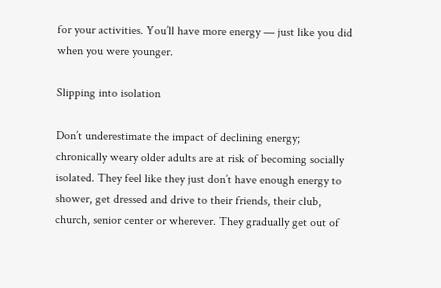for your activities. You’ll have more energy — just like you did when you were younger.

Slipping into isolation

Don’t underestimate the impact of declining energy; chronically weary older adults are at risk of becoming socially isolated. They feel like they just don’t have enough energy to shower, get dressed and drive to their friends, their club, church, senior center or wherever. They gradually get out of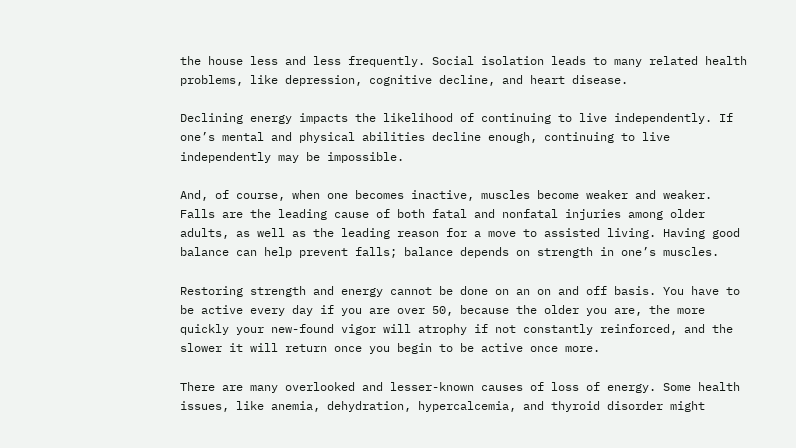the house less and less frequently. Social isolation leads to many related health problems, like depression, cognitive decline, and heart disease.

Declining energy impacts the likelihood of continuing to live independently. If one’s mental and physical abilities decline enough, continuing to live independently may be impossible.

And, of course, when one becomes inactive, muscles become weaker and weaker. Falls are the leading cause of both fatal and nonfatal injuries among older adults, as well as the leading reason for a move to assisted living. Having good balance can help prevent falls; balance depends on strength in one’s muscles.

Restoring strength and energy cannot be done on an on and off basis. You have to be active every day if you are over 50, because the older you are, the more quickly your new-found vigor will atrophy if not constantly reinforced, and the slower it will return once you begin to be active once more.

There are many overlooked and lesser-known causes of loss of energy. Some health issues, like anemia, dehydration, hypercalcemia, and thyroid disorder might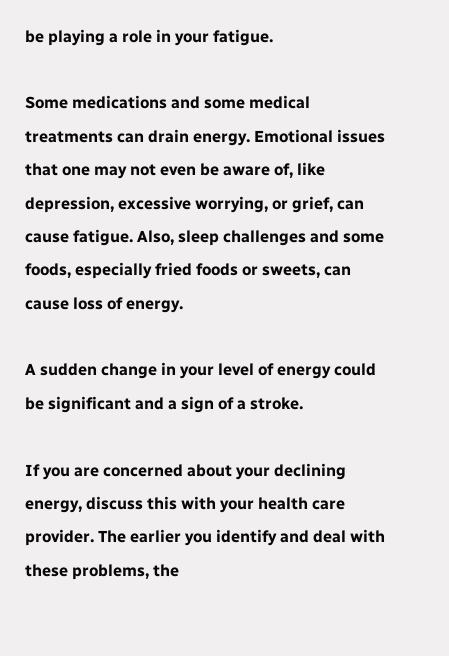be playing a role in your fatigue.

Some medications and some medical treatments can drain energy. Emotional issues that one may not even be aware of, like depression, excessive worrying, or grief, can cause fatigue. Also, sleep challenges and some foods, especially fried foods or sweets, can cause loss of energy.

A sudden change in your level of energy could be significant and a sign of a stroke.

If you are concerned about your declining energy, discuss this with your health care provider. The earlier you identify and deal with these problems, the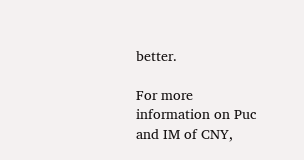better.

For more information on Puc and IM of CNY,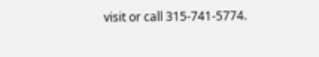visit or call 315-741-5774.